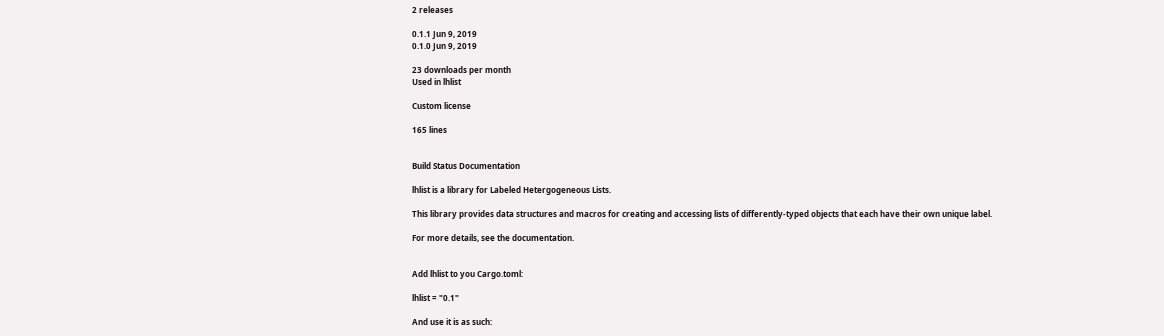2 releases

0.1.1 Jun 9, 2019
0.1.0 Jun 9, 2019

23 downloads per month
Used in lhlist

Custom license

165 lines


Build Status Documentation

lhlist is a library for Labeled Hetergogeneous Lists.

This library provides data structures and macros for creating and accessing lists of differently-typed objects that each have their own unique label.

For more details, see the documentation.


Add lhlist to you Cargo.toml:

lhlist = "0.1"

And use it is as such: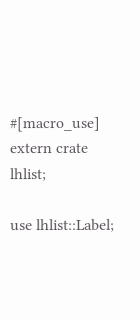#[macro_use] extern crate lhlist;

use lhlist::Label;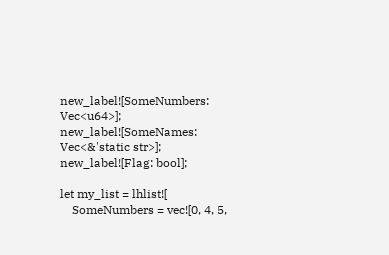new_label![SomeNumbers: Vec<u64>];
new_label![SomeNames: Vec<&'static str>];
new_label![Flag: bool];

let my_list = lhlist![
    SomeNumbers = vec![0, 4, 5,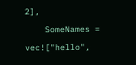2],
    SomeNames = vec!["hello",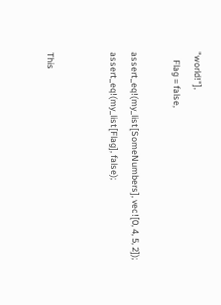"world!"],
    Flag = false,

assert_eq!(my_list[SomeNumbers], vec![0, 4, 5, 2]);
assert_eq!(my_list[Flag], false);


This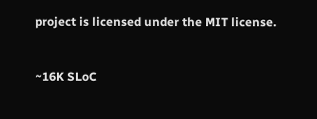project is licensed under the MIT license.


~16K SLoC